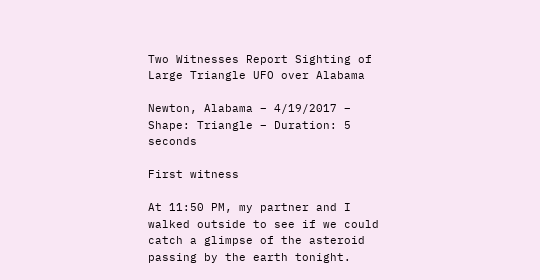Two Witnesses Report Sighting of Large Triangle UFO over Alabama

Newton, Alabama – 4/19/2017 – Shape: Triangle – Duration: 5 seconds

First witness

At 11:50 PM, my partner and I walked outside to see if we could catch a glimpse of the asteroid passing by the earth tonight.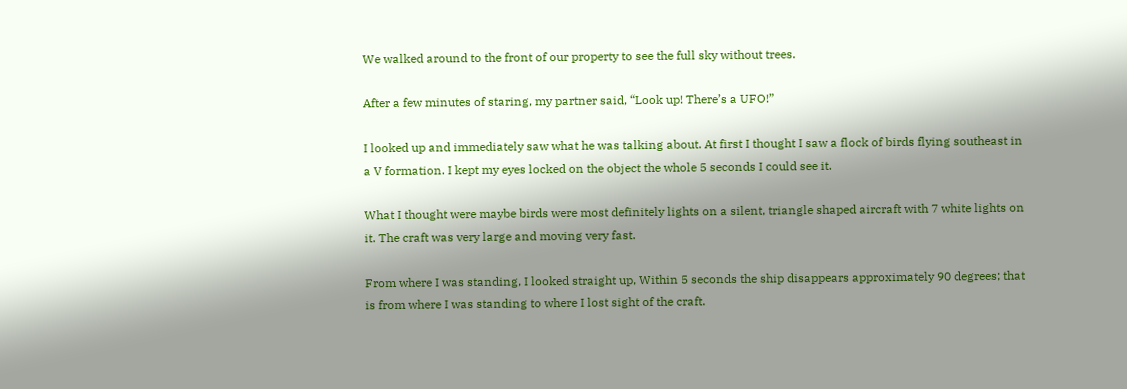We walked around to the front of our property to see the full sky without trees.

After a few minutes of staring, my partner said, “Look up! There’s a UFO!”

I looked up and immediately saw what he was talking about. At first I thought I saw a flock of birds flying southeast in a V formation. I kept my eyes locked on the object the whole 5 seconds I could see it.

What I thought were maybe birds were most definitely lights on a silent, triangle shaped aircraft with 7 white lights on it. The craft was very large and moving very fast.

From where I was standing, I looked straight up, Within 5 seconds the ship disappears approximately 90 degrees; that is from where I was standing to where I lost sight of the craft.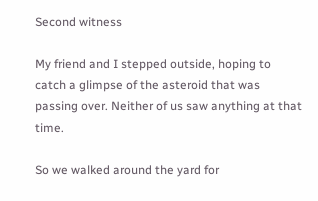Second witness

My friend and I stepped outside, hoping to catch a glimpse of the asteroid that was passing over. Neither of us saw anything at that time.

So we walked around the yard for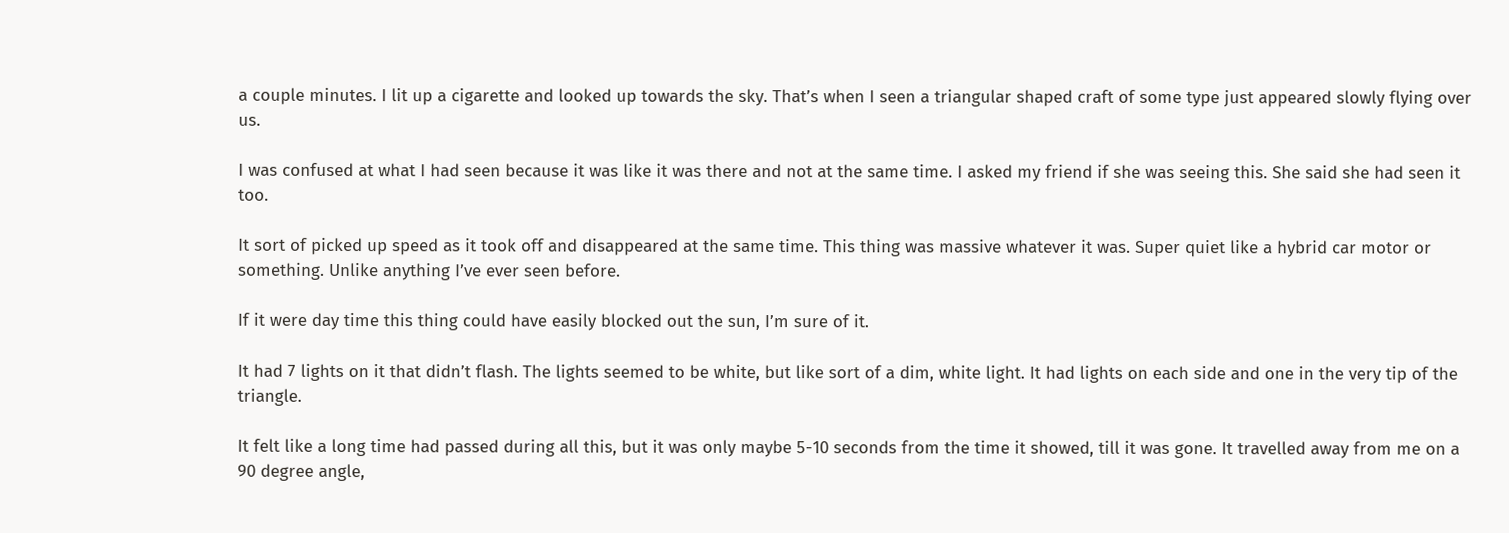a couple minutes. I lit up a cigarette and looked up towards the sky. That’s when I seen a triangular shaped craft of some type just appeared slowly flying over us.

I was confused at what I had seen because it was like it was there and not at the same time. I asked my friend if she was seeing this. She said she had seen it too.

It sort of picked up speed as it took off and disappeared at the same time. This thing was massive whatever it was. Super quiet like a hybrid car motor or something. Unlike anything I’ve ever seen before.

If it were day time this thing could have easily blocked out the sun, I’m sure of it.

It had 7 lights on it that didn’t flash. The lights seemed to be white, but like sort of a dim, white light. It had lights on each side and one in the very tip of the triangle.

It felt like a long time had passed during all this, but it was only maybe 5-10 seconds from the time it showed, till it was gone. It travelled away from me on a 90 degree angle,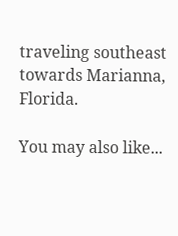traveling southeast towards Marianna, Florida.

You may also like...